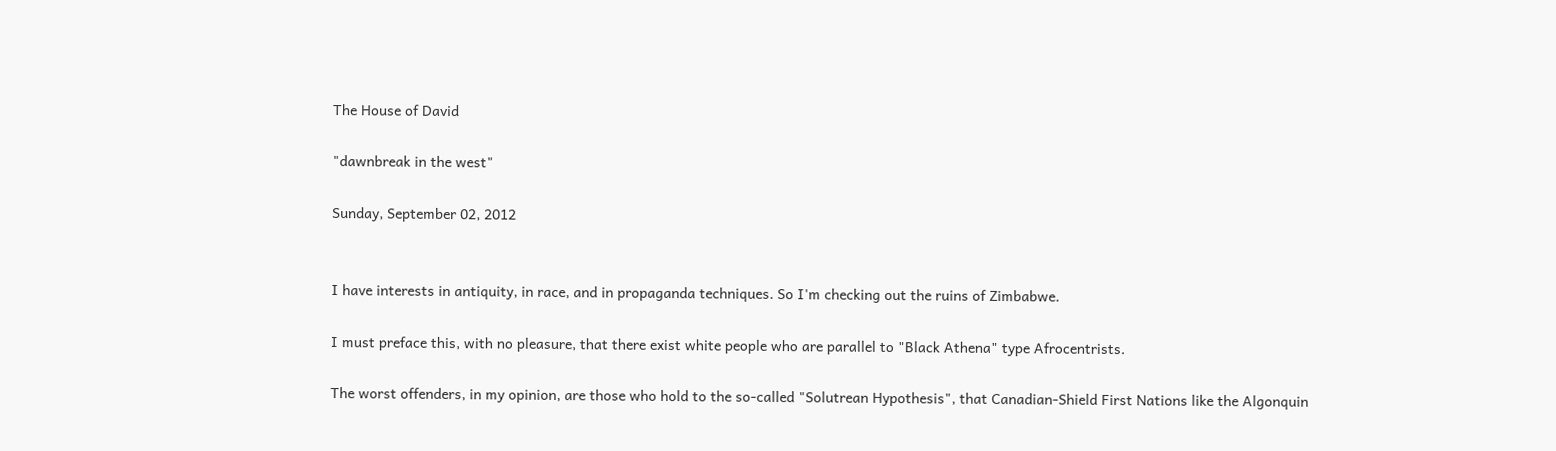The House of David

"dawnbreak in the west"

Sunday, September 02, 2012


I have interests in antiquity, in race, and in propaganda techniques. So I'm checking out the ruins of Zimbabwe.

I must preface this, with no pleasure, that there exist white people who are parallel to "Black Athena" type Afrocentrists.

The worst offenders, in my opinion, are those who hold to the so-called "Solutrean Hypothesis", that Canadian-Shield First Nations like the Algonquin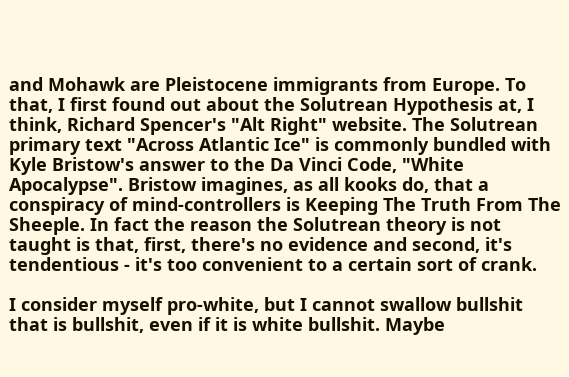and Mohawk are Pleistocene immigrants from Europe. To that, I first found out about the Solutrean Hypothesis at, I think, Richard Spencer's "Alt Right" website. The Solutrean primary text "Across Atlantic Ice" is commonly bundled with Kyle Bristow's answer to the Da Vinci Code, "White Apocalypse". Bristow imagines, as all kooks do, that a conspiracy of mind-controllers is Keeping The Truth From The Sheeple. In fact the reason the Solutrean theory is not taught is that, first, there's no evidence and second, it's tendentious - it's too convenient to a certain sort of crank.

I consider myself pro-white, but I cannot swallow bullshit that is bullshit, even if it is white bullshit. Maybe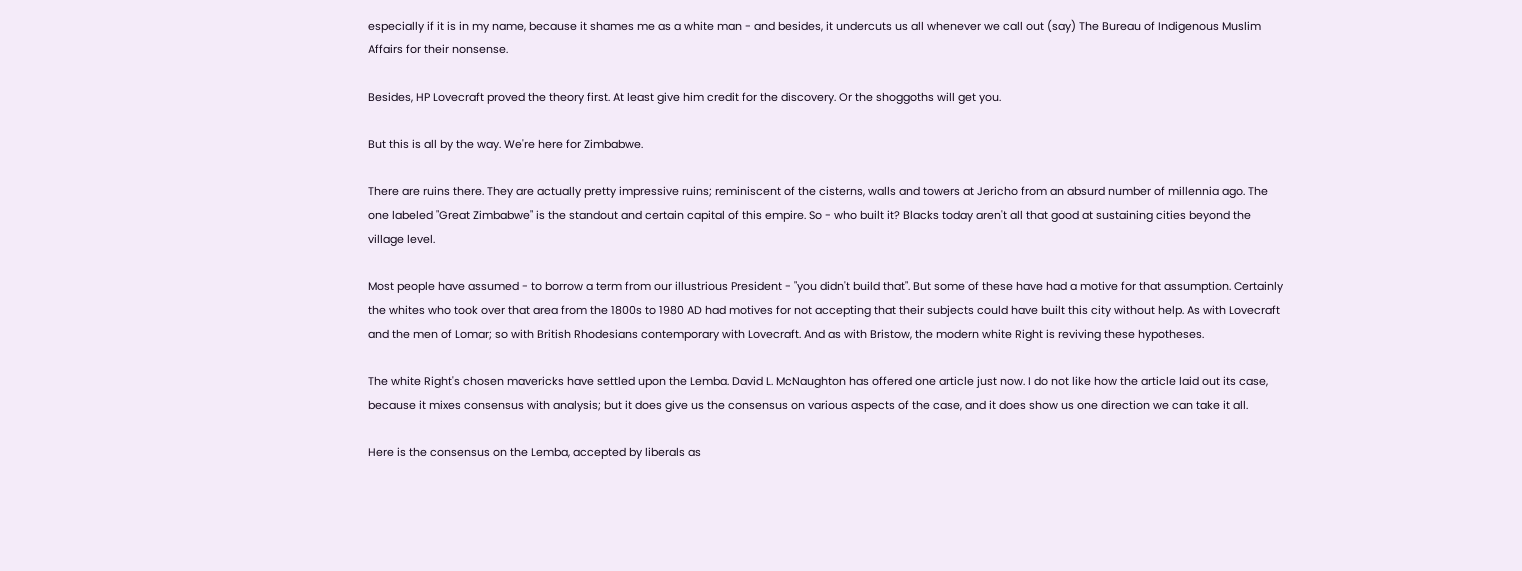especially if it is in my name, because it shames me as a white man - and besides, it undercuts us all whenever we call out (say) The Bureau of Indigenous Muslim Affairs for their nonsense.

Besides, HP Lovecraft proved the theory first. At least give him credit for the discovery. Or the shoggoths will get you.

But this is all by the way. We're here for Zimbabwe.

There are ruins there. They are actually pretty impressive ruins; reminiscent of the cisterns, walls and towers at Jericho from an absurd number of millennia ago. The one labeled "Great Zimbabwe" is the standout and certain capital of this empire. So - who built it? Blacks today aren't all that good at sustaining cities beyond the village level.

Most people have assumed - to borrow a term from our illustrious President - "you didn't build that". But some of these have had a motive for that assumption. Certainly the whites who took over that area from the 1800s to 1980 AD had motives for not accepting that their subjects could have built this city without help. As with Lovecraft and the men of Lomar; so with British Rhodesians contemporary with Lovecraft. And as with Bristow, the modern white Right is reviving these hypotheses.

The white Right's chosen mavericks have settled upon the Lemba. David L. McNaughton has offered one article just now. I do not like how the article laid out its case, because it mixes consensus with analysis; but it does give us the consensus on various aspects of the case, and it does show us one direction we can take it all.

Here is the consensus on the Lemba, accepted by liberals as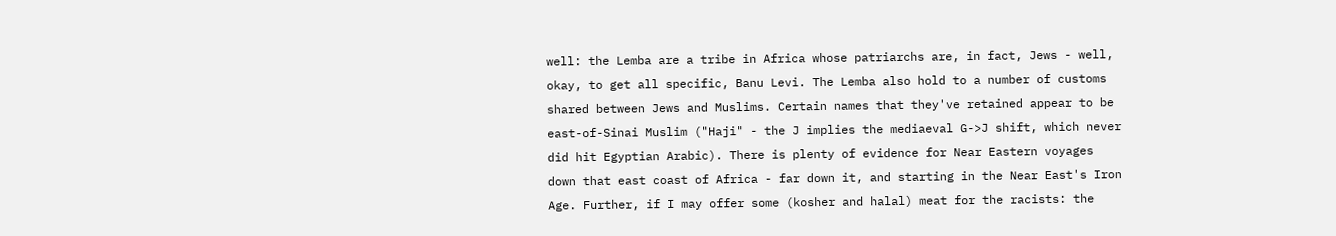well: the Lemba are a tribe in Africa whose patriarchs are, in fact, Jews - well, okay, to get all specific, Banu Levi. The Lemba also hold to a number of customs shared between Jews and Muslims. Certain names that they've retained appear to be east-of-Sinai Muslim ("Haji" - the J implies the mediaeval G->J shift, which never did hit Egyptian Arabic). There is plenty of evidence for Near Eastern voyages down that east coast of Africa - far down it, and starting in the Near East's Iron Age. Further, if I may offer some (kosher and halal) meat for the racists: the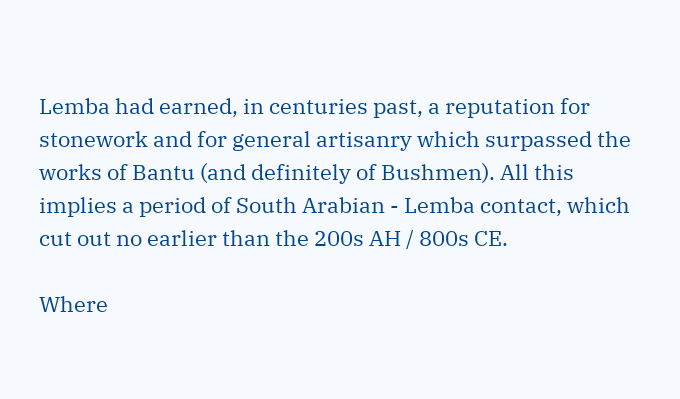Lemba had earned, in centuries past, a reputation for stonework and for general artisanry which surpassed the works of Bantu (and definitely of Bushmen). All this implies a period of South Arabian - Lemba contact, which cut out no earlier than the 200s AH / 800s CE.

Where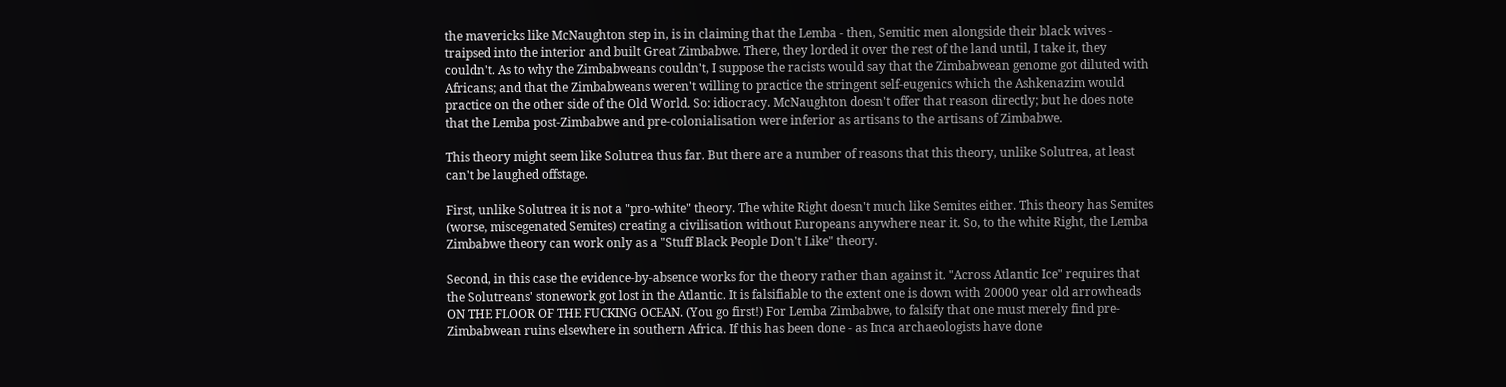the mavericks like McNaughton step in, is in claiming that the Lemba - then, Semitic men alongside their black wives - traipsed into the interior and built Great Zimbabwe. There, they lorded it over the rest of the land until, I take it, they couldn't. As to why the Zimbabweans couldn't, I suppose the racists would say that the Zimbabwean genome got diluted with Africans; and that the Zimbabweans weren't willing to practice the stringent self-eugenics which the Ashkenazim would practice on the other side of the Old World. So: idiocracy. McNaughton doesn't offer that reason directly; but he does note that the Lemba post-Zimbabwe and pre-colonialisation were inferior as artisans to the artisans of Zimbabwe.

This theory might seem like Solutrea thus far. But there are a number of reasons that this theory, unlike Solutrea, at least can't be laughed offstage.

First, unlike Solutrea it is not a "pro-white" theory. The white Right doesn't much like Semites either. This theory has Semites (worse, miscegenated Semites) creating a civilisation without Europeans anywhere near it. So, to the white Right, the Lemba Zimbabwe theory can work only as a "Stuff Black People Don't Like" theory.

Second, in this case the evidence-by-absence works for the theory rather than against it. "Across Atlantic Ice" requires that the Solutreans' stonework got lost in the Atlantic. It is falsifiable to the extent one is down with 20000 year old arrowheads ON THE FLOOR OF THE FUCKING OCEAN. (You go first!) For Lemba Zimbabwe, to falsify that one must merely find pre-Zimbabwean ruins elsewhere in southern Africa. If this has been done - as Inca archaeologists have done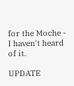for the Moche - I haven't heard of it.

UPDATE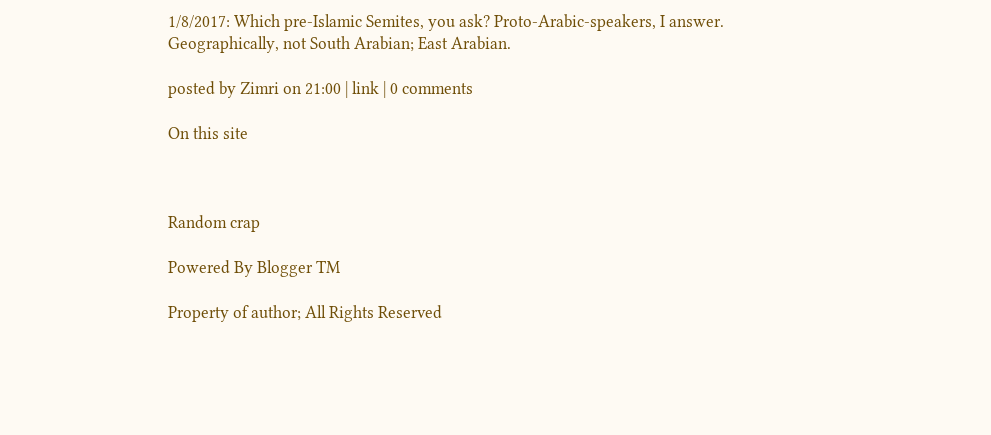1/8/2017: Which pre-Islamic Semites, you ask? Proto-Arabic-speakers, I answer. Geographically, not South Arabian; East Arabian.

posted by Zimri on 21:00 | link | 0 comments

On this site



Random crap

Powered By Blogger TM

Property of author; All Rights Reserved